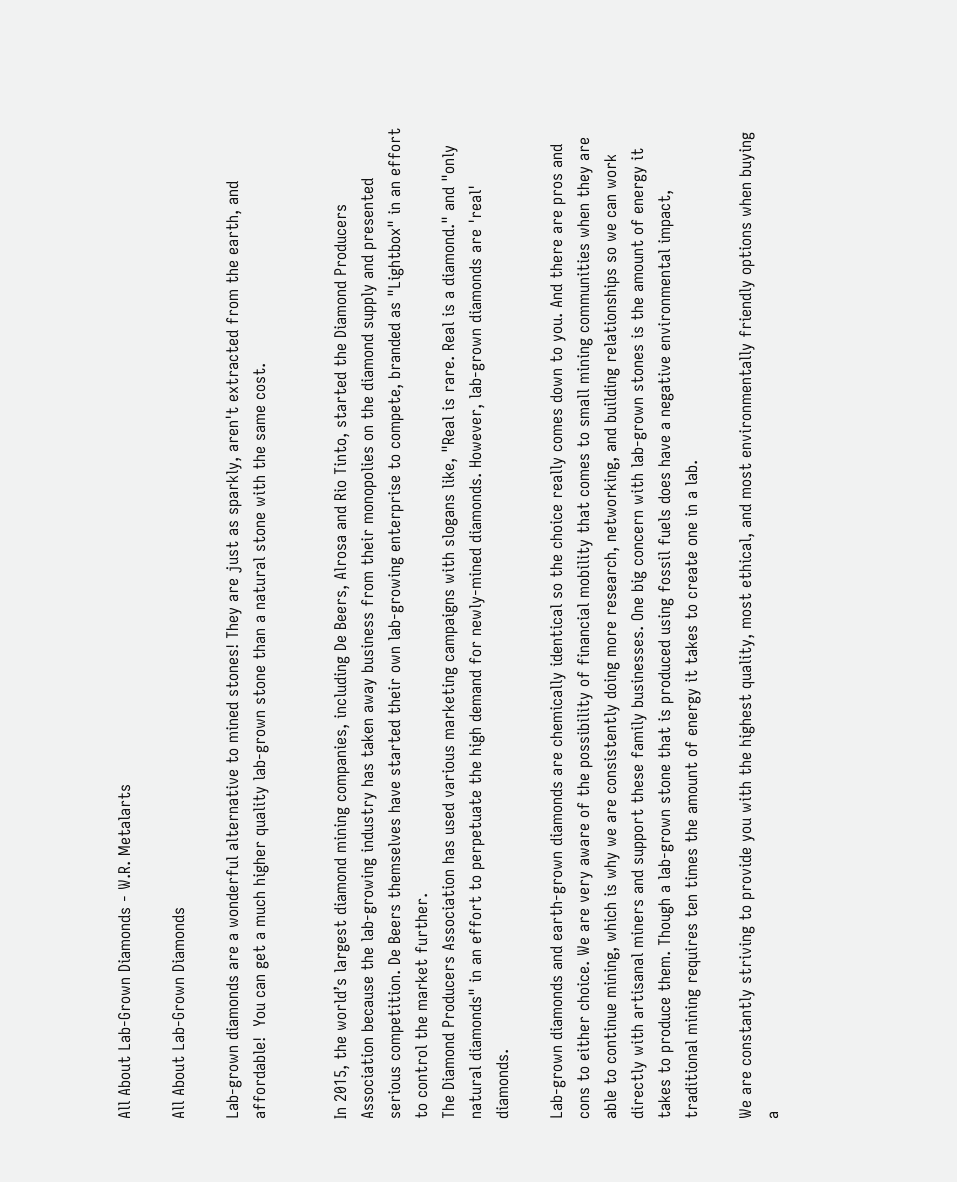All About Lab-Grown Diamonds - W.R. Metalarts

All About Lab-Grown Diamonds

Lab-grown diamonds are a wonderful alternative to mined stones! They are just as sparkly, aren't extracted from the earth, and affordable!  You can get a much higher quality lab-grown stone than a natural stone with the same cost.


In 2015, the world’s largest diamond mining companies, including De Beers, Alrosa and Rio Tinto, started the Diamond Producers Association because the lab-growing industry has taken away business from their monopolies on the diamond supply and presented serious competition. De Beers themselves have started their own lab-growing enterprise to compete, branded as "Lightbox" in an effort to control the market further.
The Diamond Producers Association has used various marketing campaigns with slogans like, "Real is rare. Real is a diamond." and "only natural diamonds" in an effort to perpetuate the high demand for newly-mined diamonds. However, lab-grown diamonds are 'real' diamonds.

Lab-grown diamonds and earth-grown diamonds are chemically identical so the choice really comes down to you. And there are pros and cons to either choice. We are very aware of the possibility of financial mobility that comes to small mining communities when they are able to continue mining, which is why we are consistently doing more research, networking, and building relationships so we can work directly with artisanal miners and support these family businesses. One big concern with lab-grown stones is the amount of energy it takes to produce them. Though a lab-grown stone that is produced using fossil fuels does have a negative environmental impact, traditional mining requires ten times the amount of energy it takes to create one in a lab.

We are constantly striving to provide you with the highest quality, most ethical, and most environmentally friendly options when buying a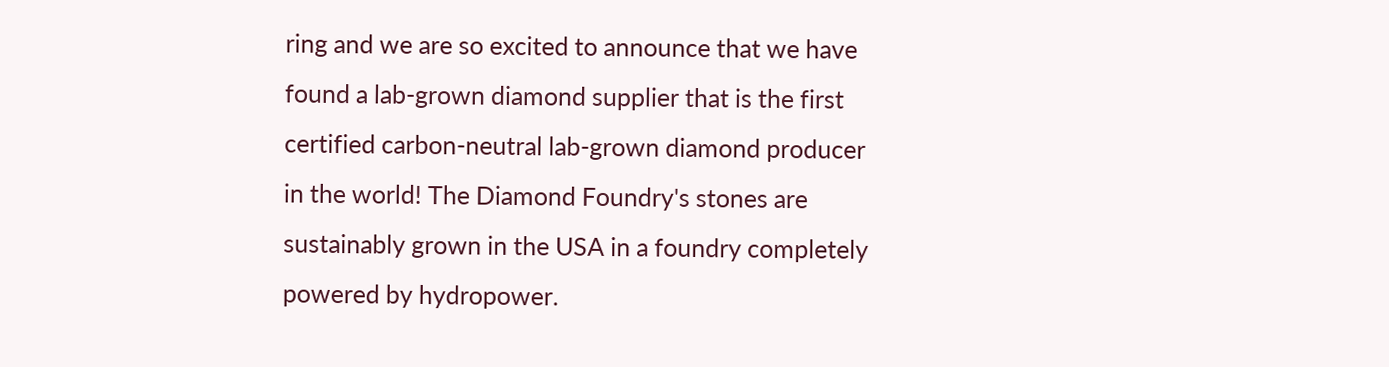ring and we are so excited to announce that we have found a lab-grown diamond supplier that is the first certified carbon-neutral lab-grown diamond producer in the world! The Diamond Foundry's stones are sustainably grown in the USA in a foundry completely powered by hydropower.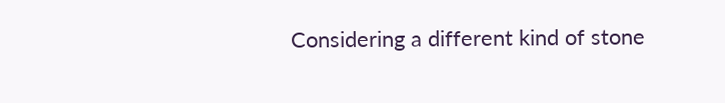Considering a different kind of stone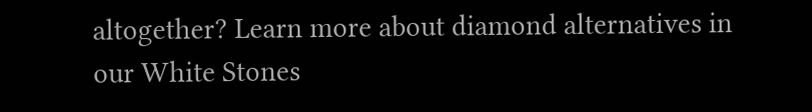altogether? Learn more about diamond alternatives in our White Stones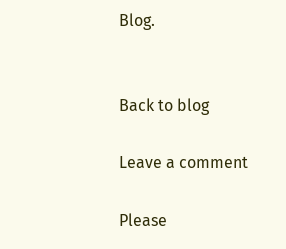Blog.


Back to blog

Leave a comment

Please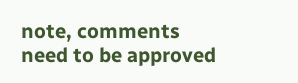note, comments need to be approved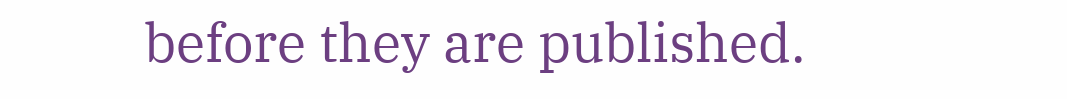before they are published.